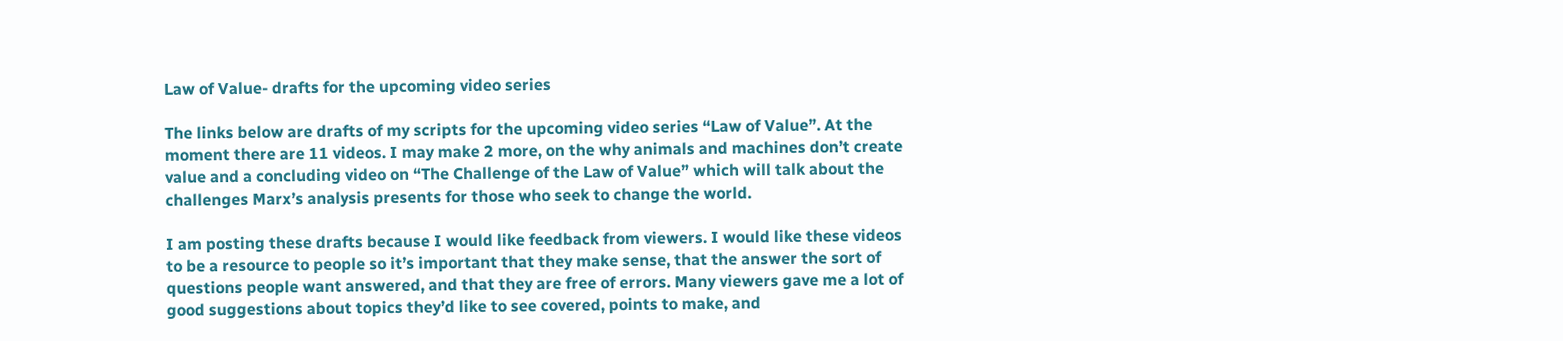Law of Value- drafts for the upcoming video series

The links below are drafts of my scripts for the upcoming video series “Law of Value”. At the moment there are 11 videos. I may make 2 more, on the why animals and machines don’t create value and a concluding video on “The Challenge of the Law of Value” which will talk about the challenges Marx’s analysis presents for those who seek to change the world.

I am posting these drafts because I would like feedback from viewers. I would like these videos to be a resource to people so it’s important that they make sense, that the answer the sort of questions people want answered, and that they are free of errors. Many viewers gave me a lot of good suggestions about topics they’d like to see covered, points to make, and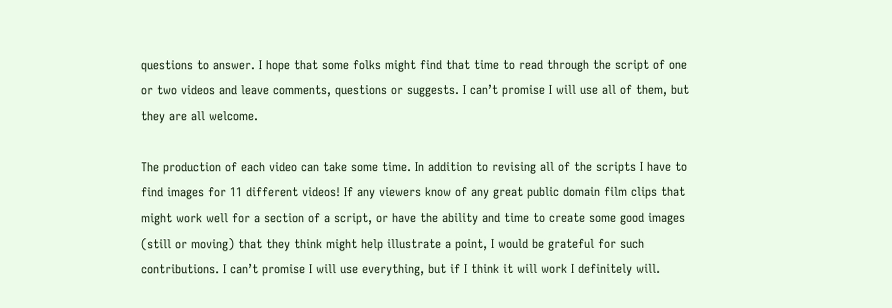questions to answer. I hope that some folks might find that time to read through the script of one or two videos and leave comments, questions or suggests. I can’t promise I will use all of them, but they are all welcome.

The production of each video can take some time. In addition to revising all of the scripts I have to find images for 11 different videos! If any viewers know of any great public domain film clips that might work well for a section of a script, or have the ability and time to create some good images (still or moving) that they think might help illustrate a point, I would be grateful for such contributions. I can’t promise I will use everything, but if I think it will work I definitely will.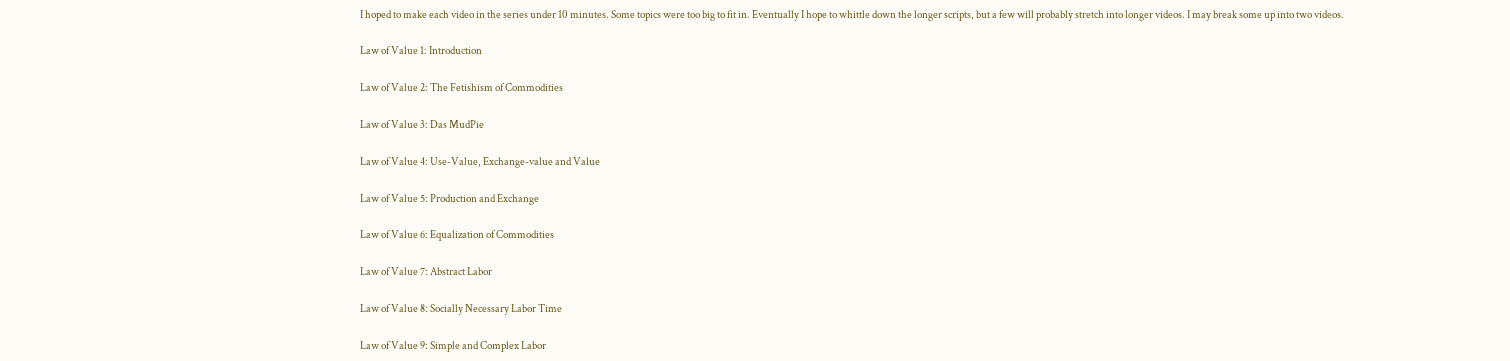I hoped to make each video in the series under 10 minutes. Some topics were too big to fit in. Eventually I hope to whittle down the longer scripts, but a few will probably stretch into longer videos. I may break some up into two videos.

Law of Value 1: Introduction

Law of Value 2: The Fetishism of Commodities

Law of Value 3: Das MudPie

Law of Value 4: Use-Value, Exchange-value and Value

Law of Value 5: Production and Exchange

Law of Value 6: Equalization of Commodities

Law of Value 7: Abstract Labor

Law of Value 8: Socially Necessary Labor Time

Law of Value 9: Simple and Complex Labor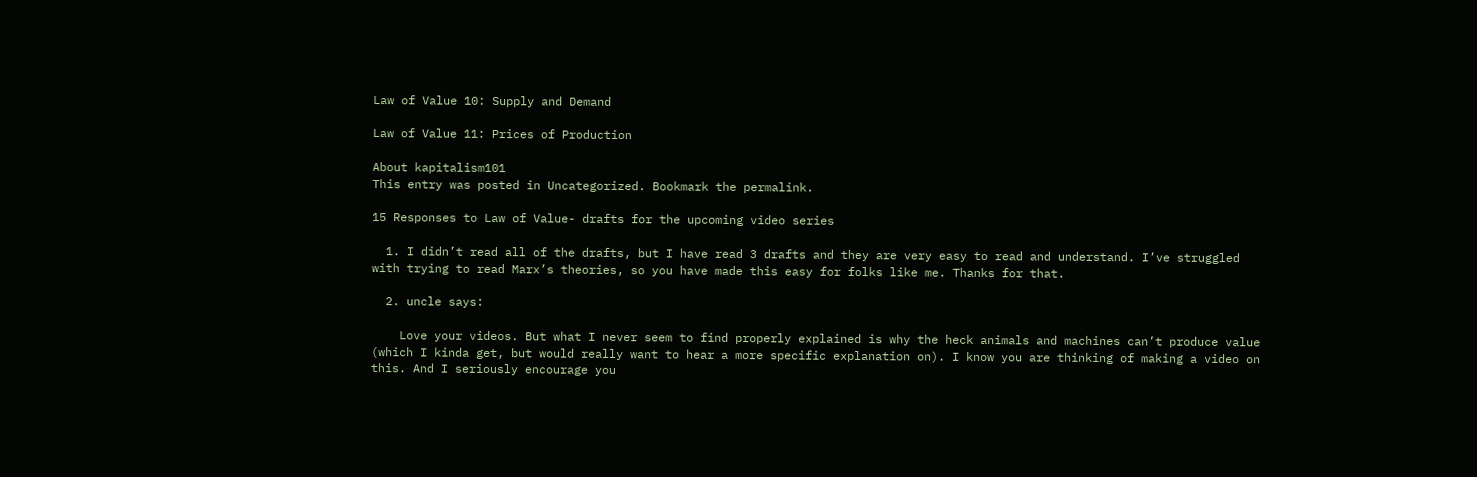Law of Value 10: Supply and Demand

Law of Value 11: Prices of Production

About kapitalism101
This entry was posted in Uncategorized. Bookmark the permalink.

15 Responses to Law of Value- drafts for the upcoming video series

  1. I didn’t read all of the drafts, but I have read 3 drafts and they are very easy to read and understand. I’ve struggled with trying to read Marx’s theories, so you have made this easy for folks like me. Thanks for that.

  2. uncle says:

    Love your videos. But what I never seem to find properly explained is why the heck animals and machines can’t produce value (which I kinda get, but would really want to hear a more specific explanation on). I know you are thinking of making a video on this. And I seriously encourage you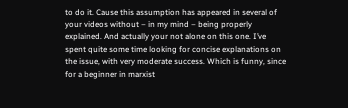to do it. Cause this assumption has appeared in several of your videos without – in my mind – being properly explained. And actually your not alone on this one. I’ve spent quite some time looking for concise explanations on the issue, with very moderate success. Which is funny, since for a beginner in marxist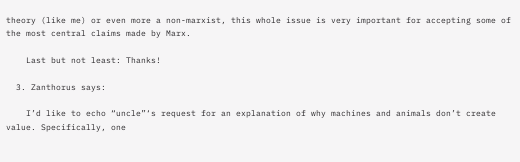theory (like me) or even more a non-marxist, this whole issue is very important for accepting some of the most central claims made by Marx.

    Last but not least: Thanks!

  3. Zanthorus says:

    I’d like to echo “uncle”‘s request for an explanation of why machines and animals don’t create value. Specifically, one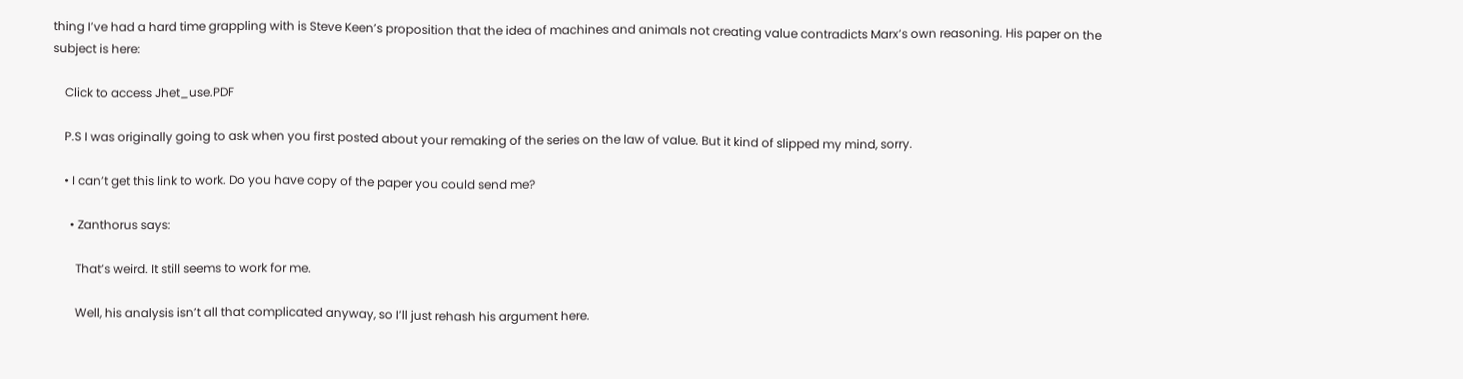thing I’ve had a hard time grappling with is Steve Keen’s proposition that the idea of machines and animals not creating value contradicts Marx’s own reasoning. His paper on the subject is here:

    Click to access Jhet_use.PDF

    P.S I was originally going to ask when you first posted about your remaking of the series on the law of value. But it kind of slipped my mind, sorry.

    • I can’t get this link to work. Do you have copy of the paper you could send me?

      • Zanthorus says:

        That’s weird. It still seems to work for me.

        Well, his analysis isn’t all that complicated anyway, so I’ll just rehash his argument here.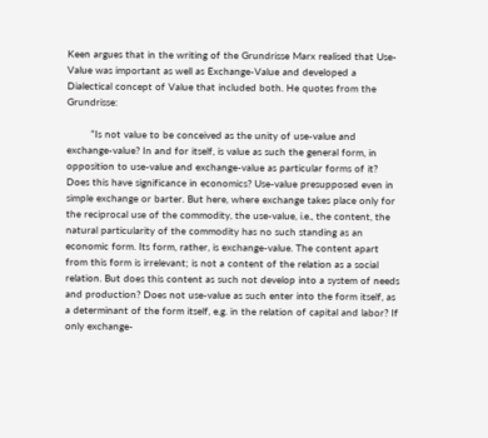Keen argues that in the writing of the Grundrisse Marx realised that Use-Value was important as well as Exchange-Value and developed a Dialectical concept of Value that included both. He quotes from the Grundrisse:

        “Is not value to be conceived as the unity of use-value and exchange-value? In and for itself, is value as such the general form, in opposition to use-value and exchange-value as particular forms of it? Does this have significance in economics? Use-value presupposed even in simple exchange or barter. But here, where exchange takes place only for the reciprocal use of the commodity, the use-value, i.e., the content, the natural particularity of the commodity has no such standing as an economic form. Its form, rather, is exchange-value. The content apart from this form is irrelevant; is not a content of the relation as a social relation. But does this content as such not develop into a system of needs and production? Does not use-value as such enter into the form itself, as a determinant of the form itself, e.g. in the relation of capital and labor? If only exchange-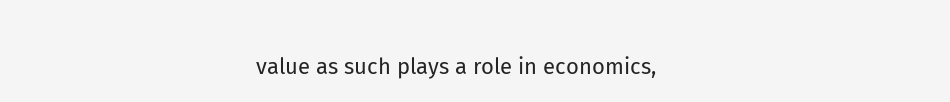value as such plays a role in economics,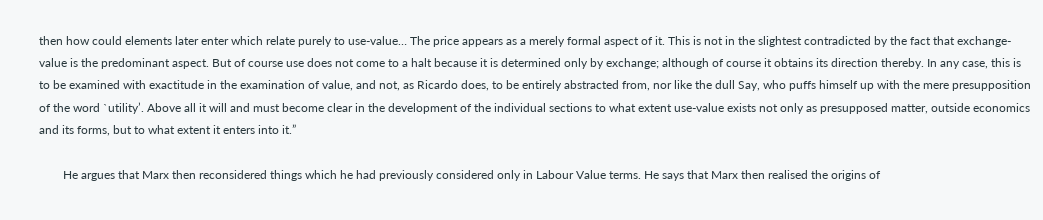then how could elements later enter which relate purely to use-value… The price appears as a merely formal aspect of it. This is not in the slightest contradicted by the fact that exchange-value is the predominant aspect. But of course use does not come to a halt because it is determined only by exchange; although of course it obtains its direction thereby. In any case, this is to be examined with exactitude in the examination of value, and not, as Ricardo does, to be entirely abstracted from, nor like the dull Say, who puffs himself up with the mere presupposition of the word `utility’. Above all it will and must become clear in the development of the individual sections to what extent use-value exists not only as presupposed matter, outside economics and its forms, but to what extent it enters into it.”

        He argues that Marx then reconsidered things which he had previously considered only in Labour Value terms. He says that Marx then realised the origins of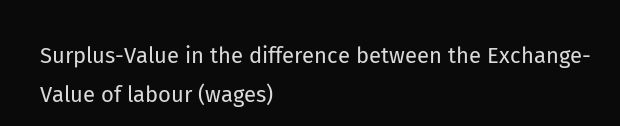Surplus-Value in the difference between the Exchange-Value of labour (wages)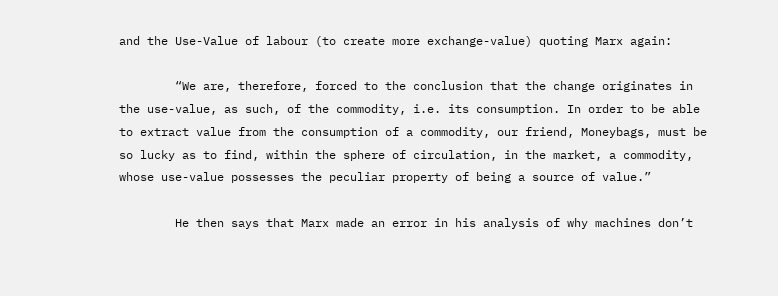and the Use-Value of labour (to create more exchange-value) quoting Marx again:

        “We are, therefore, forced to the conclusion that the change originates in the use-value, as such, of the commodity, i.e. its consumption. In order to be able to extract value from the consumption of a commodity, our friend, Moneybags, must be so lucky as to find, within the sphere of circulation, in the market, a commodity, whose use-value possesses the peculiar property of being a source of value.”

        He then says that Marx made an error in his analysis of why machines don’t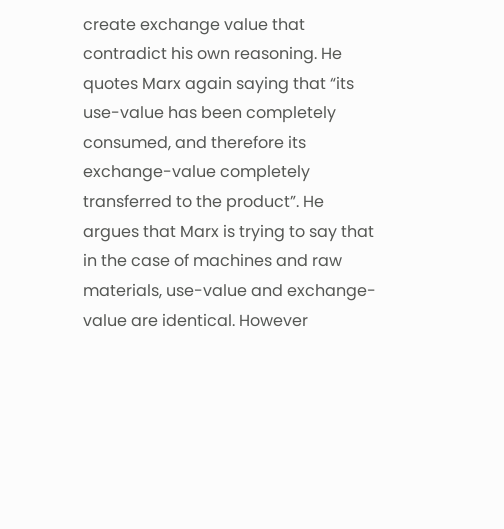create exchange value that contradict his own reasoning. He quotes Marx again saying that “its use-value has been completely consumed, and therefore its exchange-value completely transferred to the product”. He argues that Marx is trying to say that in the case of machines and raw materials, use-value and exchange-value are identical. However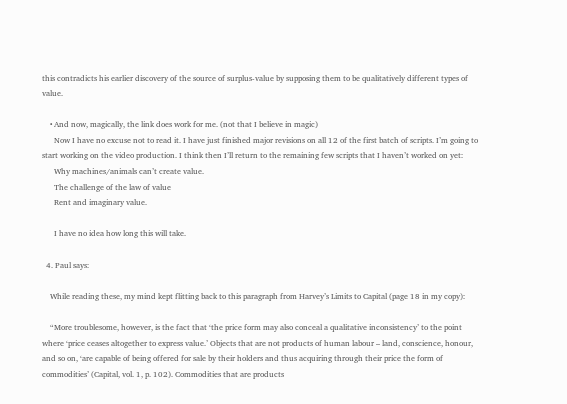this contradicts his earlier discovery of the source of surplus-value by supposing them to be qualitatively different types of value.

    • And now, magically, the link does work for me. (not that I believe in magic)
      Now I have no excuse not to read it. I have just finished major revisions on all 12 of the first batch of scripts. I’m going to start working on the video production. I think then I’ll return to the remaining few scripts that I haven’t worked on yet:
      Why machines/animals can’t create value.
      The challenge of the law of value
      Rent and imaginary value.

      I have no idea how long this will take.

  4. Paul says:

    While reading these, my mind kept flitting back to this paragraph from Harvey’s Limits to Capital (page 18 in my copy):

    “More troublesome, however, is the fact that ‘the price form may also conceal a qualitative inconsistency’ to the point where ‘price ceases altogether to express value.’ Objects that are not products of human labour – land, conscience, honour, and so on, ‘are capable of being offered for sale by their holders and thus acquiring through their price the form of commodities’ (Capital, vol. 1, p. 102). Commodities that are products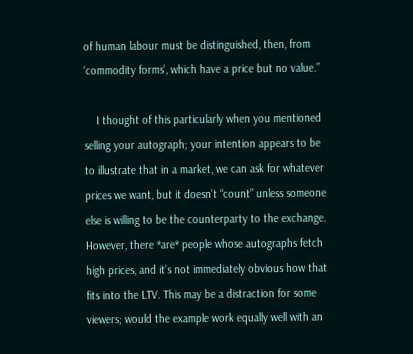of human labour must be distinguished, then, from ‘commodity forms’, which have a price but no value.”

    I thought of this particularly when you mentioned selling your autograph; your intention appears to be to illustrate that in a market, we can ask for whatever prices we want, but it doesn’t “count” unless someone else is willing to be the counterparty to the exchange. However, there *are* people whose autographs fetch high prices, and it’s not immediately obvious how that fits into the LTV. This may be a distraction for some viewers; would the example work equally well with an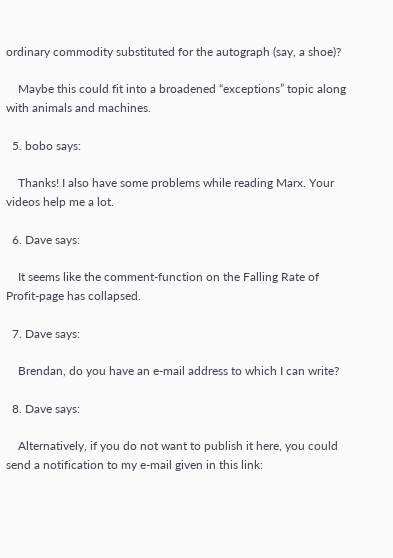ordinary commodity substituted for the autograph (say, a shoe)?

    Maybe this could fit into a broadened “exceptions” topic along with animals and machines.

  5. bobo says:

    Thanks! I also have some problems while reading Marx. Your videos help me a lot.

  6. Dave says:

    It seems like the comment-function on the Falling Rate of Profit-page has collapsed.

  7. Dave says:

    Brendan, do you have an e-mail address to which I can write?

  8. Dave says:

    Alternatively, if you do not want to publish it here, you could send a notification to my e-mail given in this link: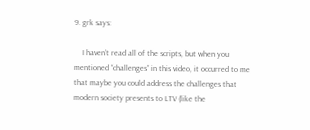9. grk says:

    I haven’t read all of the scripts, but when you mentioned “challenges” in this video, it occurred to me that maybe you could address the challenges that modern society presents to LTV (like the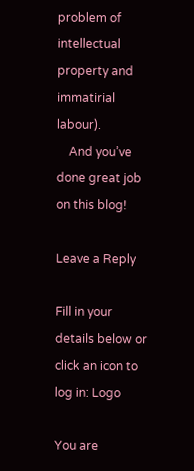problem of intellectual property and immatirial labour).
    And you’ve done great job on this blog!

Leave a Reply

Fill in your details below or click an icon to log in: Logo

You are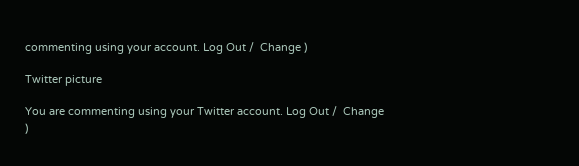commenting using your account. Log Out /  Change )

Twitter picture

You are commenting using your Twitter account. Log Out /  Change )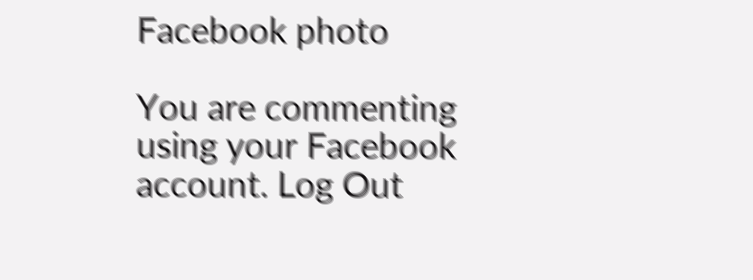Facebook photo

You are commenting using your Facebook account. Log Out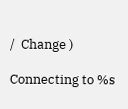/  Change )

Connecting to %s